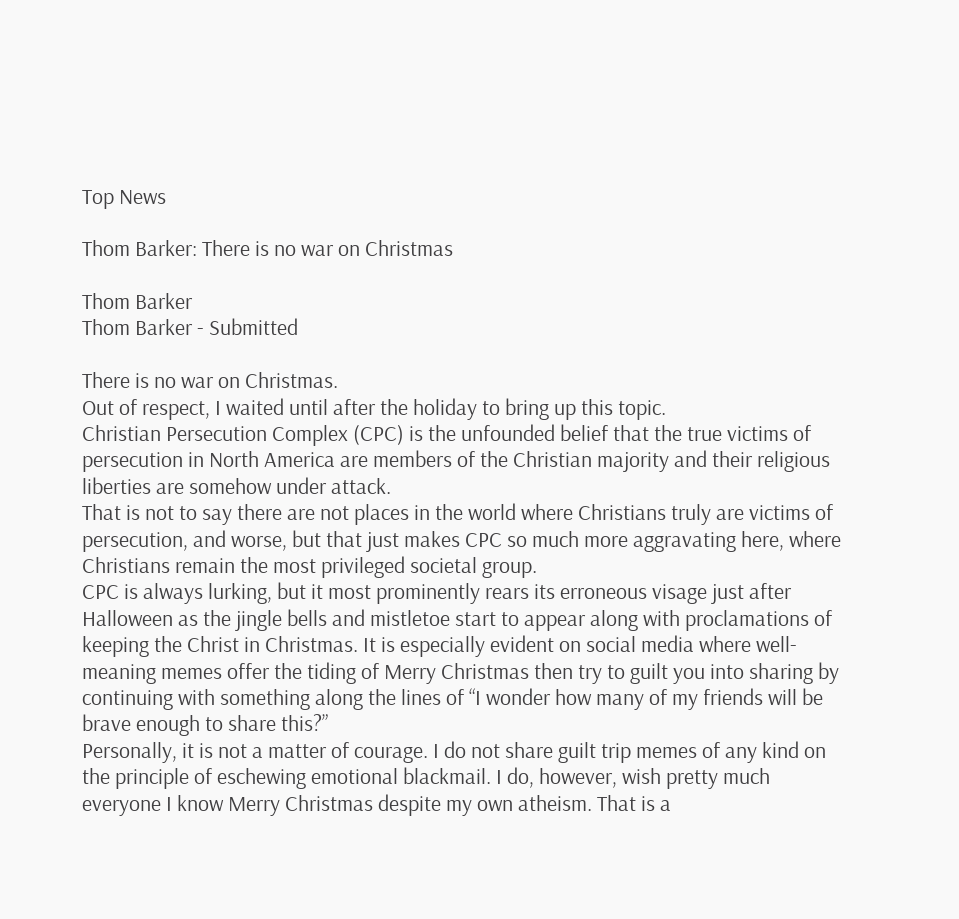Top News

Thom Barker: There is no war on Christmas

Thom Barker
Thom Barker - Submitted

There is no war on Christmas.
Out of respect, I waited until after the holiday to bring up this topic.
Christian Persecution Complex (CPC) is the unfounded belief that the true victims of persecution in North America are members of the Christian majority and their religious liberties are somehow under attack.
That is not to say there are not places in the world where Christians truly are victims of persecution, and worse, but that just makes CPC so much more aggravating here, where Christians remain the most privileged societal group.
CPC is always lurking, but it most prominently rears its erroneous visage just after Halloween as the jingle bells and mistletoe start to appear along with proclamations of keeping the Christ in Christmas. It is especially evident on social media where well-meaning memes offer the tiding of Merry Christmas then try to guilt you into sharing by continuing with something along the lines of “I wonder how many of my friends will be brave enough to share this?”
Personally, it is not a matter of courage. I do not share guilt trip memes of any kind on the principle of eschewing emotional blackmail. I do, however, wish pretty much everyone I know Merry Christmas despite my own atheism. That is a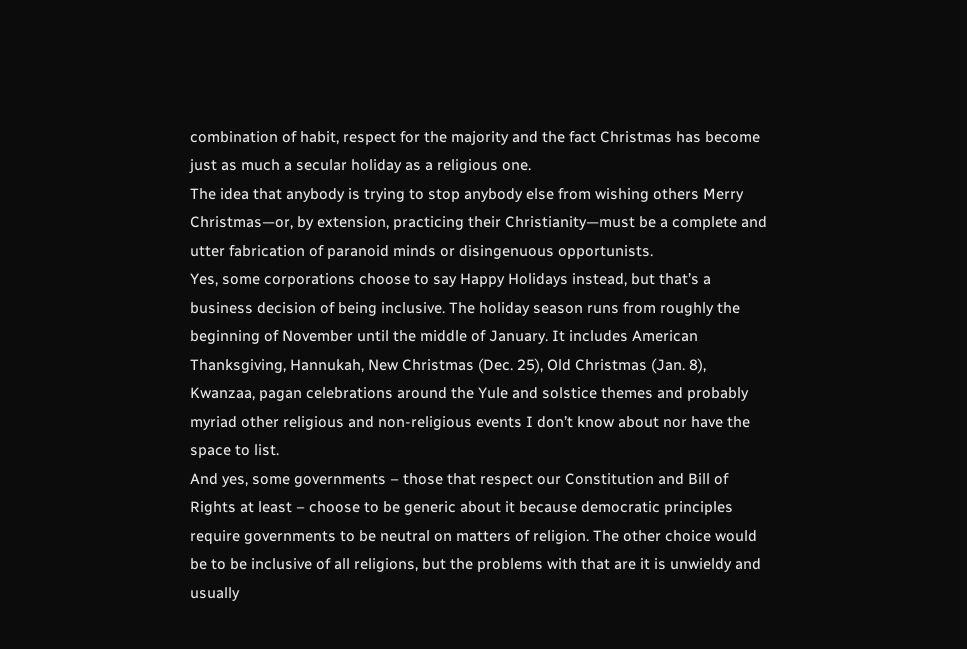combination of habit, respect for the majority and the fact Christmas has become just as much a secular holiday as a religious one.
The idea that anybody is trying to stop anybody else from wishing others Merry Christmas—or, by extension, practicing their Christianity—must be a complete and utter fabrication of paranoid minds or disingenuous opportunists.
Yes, some corporations choose to say Happy Holidays instead, but that’s a business decision of being inclusive. The holiday season runs from roughly the beginning of November until the middle of January. It includes American Thanksgiving, Hannukah, New Christmas (Dec. 25), Old Christmas (Jan. 8), Kwanzaa, pagan celebrations around the Yule and solstice themes and probably myriad other religious and non-religious events I don’t know about nor have the space to list.
And yes, some governments – those that respect our Constitution and Bill of Rights at least – choose to be generic about it because democratic principles require governments to be neutral on matters of religion. The other choice would be to be inclusive of all religions, but the problems with that are it is unwieldy and usually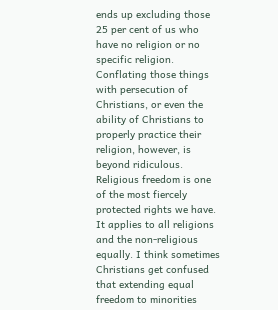ends up excluding those 25 per cent of us who have no religion or no specific religion.
Conflating those things with persecution of Christians, or even the ability of Christians to properly practice their religion, however, is beyond ridiculous. Religious freedom is one of the most fiercely protected rights we have. It applies to all religions and the non-religious equally. I think sometimes Christians get confused that extending equal freedom to minorities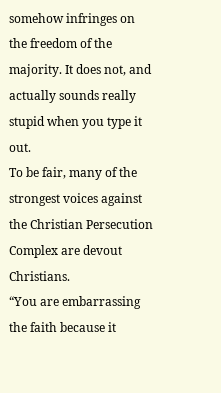somehow infringes on the freedom of the majority. It does not, and actually sounds really stupid when you type it out.
To be fair, many of the strongest voices against the Christian Persecution Complex are devout Christians.
“You are embarrassing the faith because it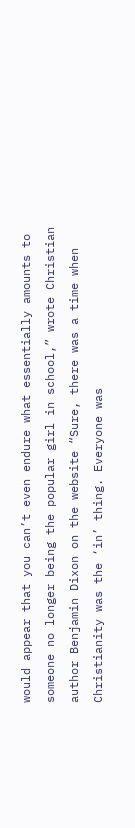would appear that you can’t even endure what essentially amounts to someone no longer being the popular girl in school,” wrote Christian author Benjamin Dixon on the website “Sure, there was a time when Christianity was the ‘in’ thing. Everyone was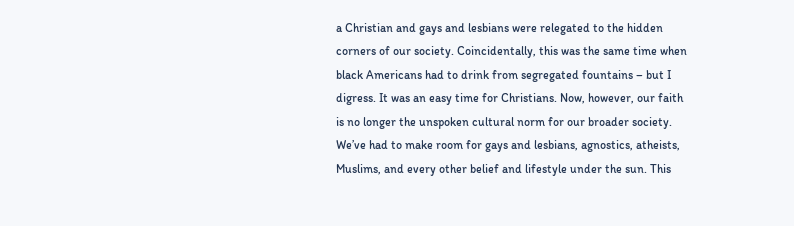a Christian and gays and lesbians were relegated to the hidden corners of our society. Coincidentally, this was the same time when black Americans had to drink from segregated fountains – but I digress. It was an easy time for Christians. Now, however, our faith is no longer the unspoken cultural norm for our broader society. We’ve had to make room for gays and lesbians, agnostics, atheists, Muslims, and every other belief and lifestyle under the sun. This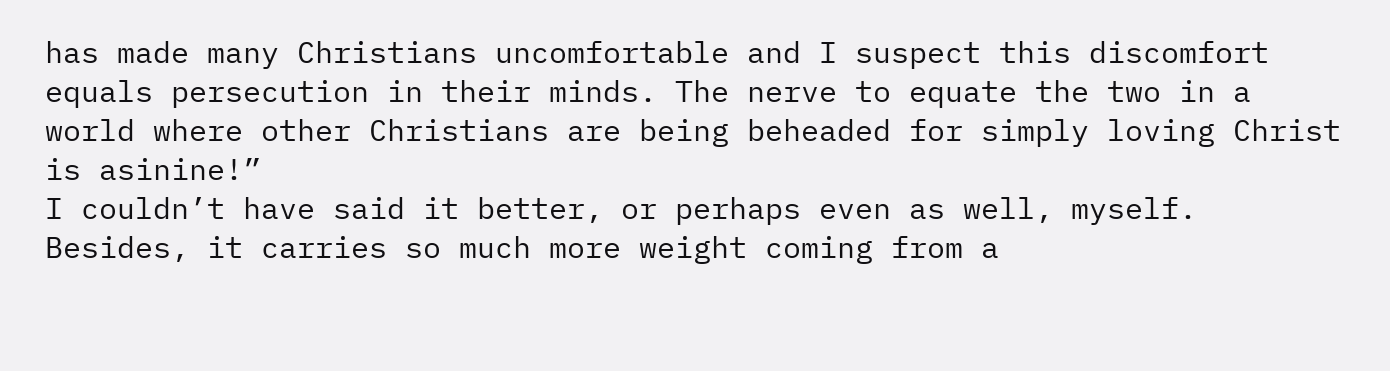has made many Christians uncomfortable and I suspect this discomfort equals persecution in their minds. The nerve to equate the two in a world where other Christians are being beheaded for simply loving Christ is asinine!”
I couldn’t have said it better, or perhaps even as well, myself. Besides, it carries so much more weight coming from a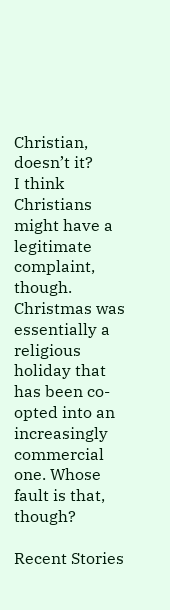Christian, doesn’t it?
I think Christians might have a legitimate complaint, though. Christmas was essentially a religious holiday that has been co-opted into an increasingly commercial one. Whose fault is that, though?

Recent Stories